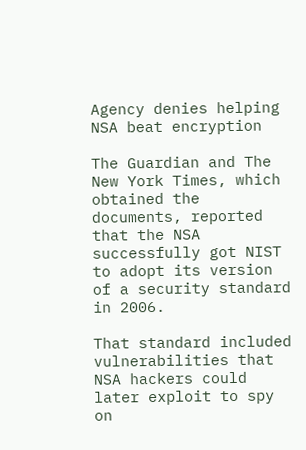Agency denies helping NSA beat encryption

The Guardian and The New York Times, which obtained the documents, reported that the NSA successfully got NIST to adopt its version of a security standard in 2006.

That standard included vulnerabilities that NSA hackers could later exploit to spy on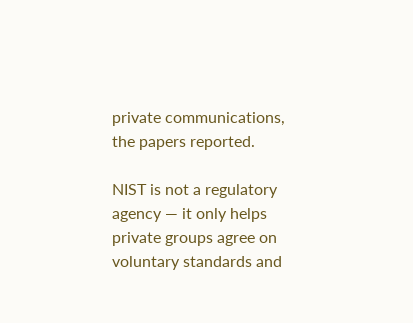private communications, the papers reported.

NIST is not a regulatory agency — it only helps private groups agree on voluntary standards and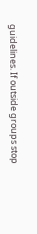guidelines. If outside groups stop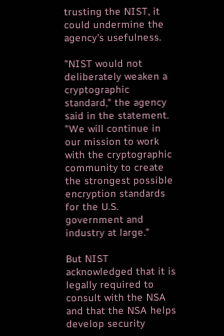trusting the NIST, it could undermine the agency's usefulness.

"NIST would not deliberately weaken a cryptographic standard," the agency said in the statement. "We will continue in our mission to work with the cryptographic community to create the strongest possible encryption standards for the U.S. government and industry at large."

But NIST acknowledged that it is legally required to consult with the NSA and that the NSA helps develop security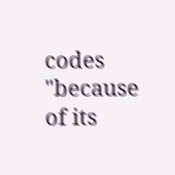codes "because of its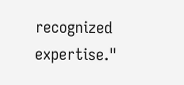recognized expertise."